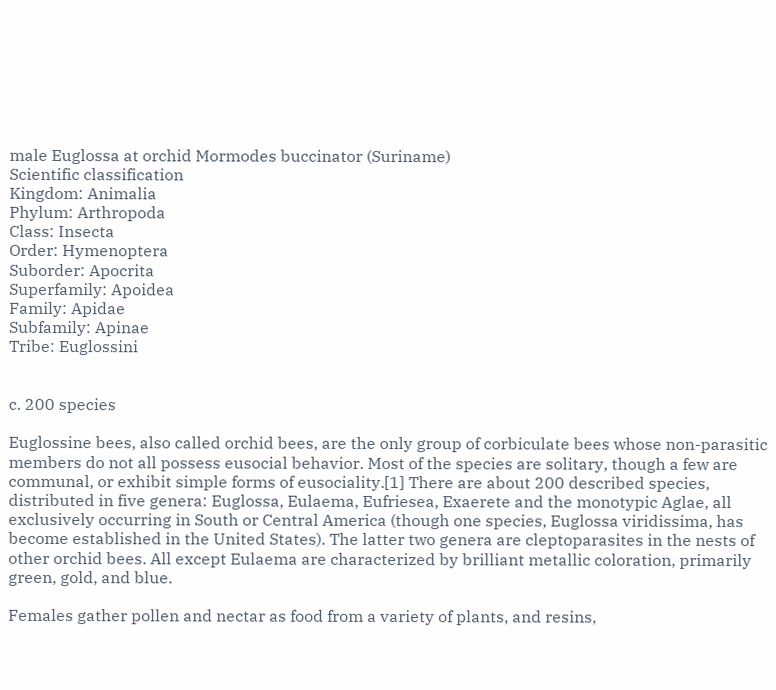male Euglossa at orchid Mormodes buccinator (Suriname)
Scientific classification
Kingdom: Animalia
Phylum: Arthropoda
Class: Insecta
Order: Hymenoptera
Suborder: Apocrita
Superfamily: Apoidea
Family: Apidae
Subfamily: Apinae
Tribe: Euglossini


c. 200 species

Euglossine bees, also called orchid bees, are the only group of corbiculate bees whose non-parasitic members do not all possess eusocial behavior. Most of the species are solitary, though a few are communal, or exhibit simple forms of eusociality.[1] There are about 200 described species, distributed in five genera: Euglossa, Eulaema, Eufriesea, Exaerete and the monotypic Aglae, all exclusively occurring in South or Central America (though one species, Euglossa viridissima, has become established in the United States). The latter two genera are cleptoparasites in the nests of other orchid bees. All except Eulaema are characterized by brilliant metallic coloration, primarily green, gold, and blue.

Females gather pollen and nectar as food from a variety of plants, and resins,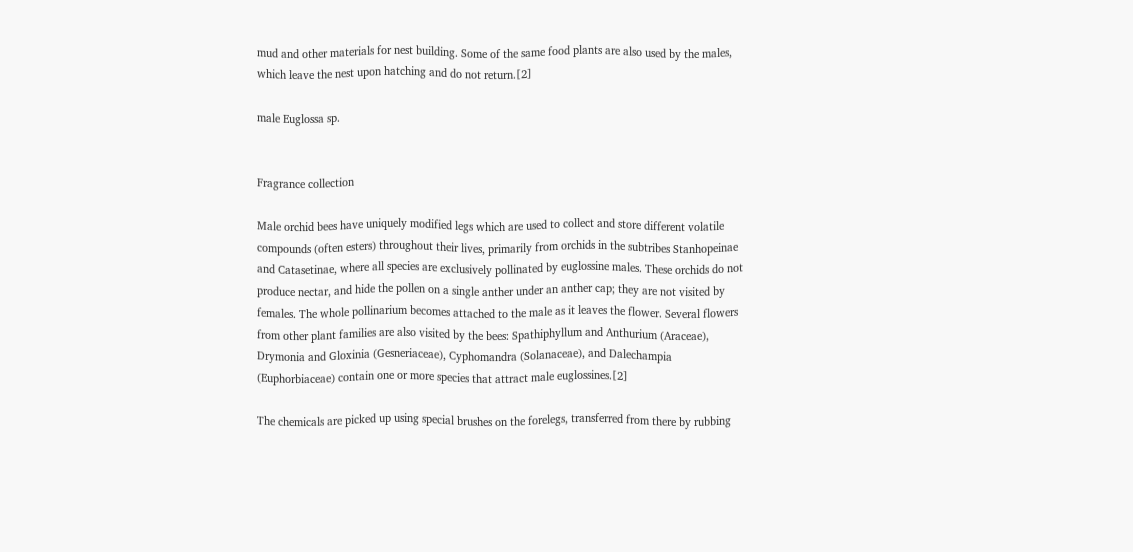mud and other materials for nest building. Some of the same food plants are also used by the males, which leave the nest upon hatching and do not return.[2]

male Euglossa sp.


Fragrance collection

Male orchid bees have uniquely modified legs which are used to collect and store different volatile compounds (often esters) throughout their lives, primarily from orchids in the subtribes Stanhopeinae and Catasetinae, where all species are exclusively pollinated by euglossine males. These orchids do not produce nectar, and hide the pollen on a single anther under an anther cap; they are not visited by females. The whole pollinarium becomes attached to the male as it leaves the flower. Several flowers from other plant families are also visited by the bees: Spathiphyllum and Anthurium (Araceae), Drymonia and Gloxinia (Gesneriaceae), Cyphomandra (Solanaceae), and Dalechampia (Euphorbiaceae) contain one or more species that attract male euglossines.[2]

The chemicals are picked up using special brushes on the forelegs, transferred from there by rubbing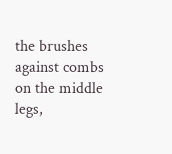the brushes against combs on the middle legs,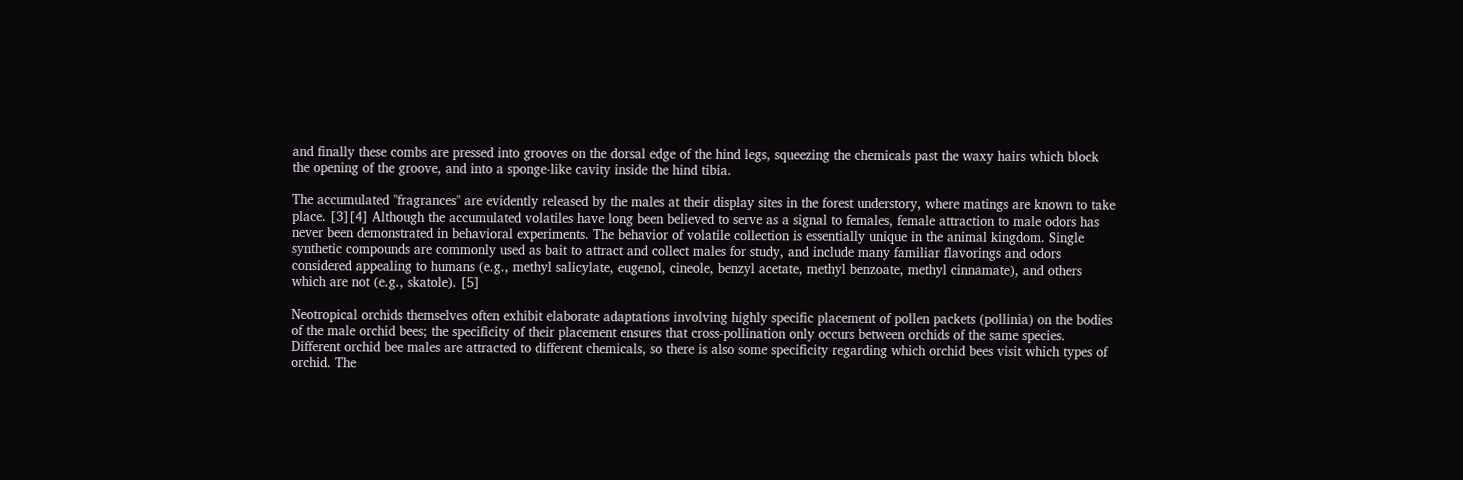and finally these combs are pressed into grooves on the dorsal edge of the hind legs, squeezing the chemicals past the waxy hairs which block the opening of the groove, and into a sponge-like cavity inside the hind tibia.

The accumulated "fragrances" are evidently released by the males at their display sites in the forest understory, where matings are known to take place. [3][4] Although the accumulated volatiles have long been believed to serve as a signal to females, female attraction to male odors has never been demonstrated in behavioral experiments. The behavior of volatile collection is essentially unique in the animal kingdom. Single synthetic compounds are commonly used as bait to attract and collect males for study, and include many familiar flavorings and odors considered appealing to humans (e.g., methyl salicylate, eugenol, cineole, benzyl acetate, methyl benzoate, methyl cinnamate), and others which are not (e.g., skatole). [5]

Neotropical orchids themselves often exhibit elaborate adaptations involving highly specific placement of pollen packets (pollinia) on the bodies of the male orchid bees; the specificity of their placement ensures that cross-pollination only occurs between orchids of the same species. Different orchid bee males are attracted to different chemicals, so there is also some specificity regarding which orchid bees visit which types of orchid. The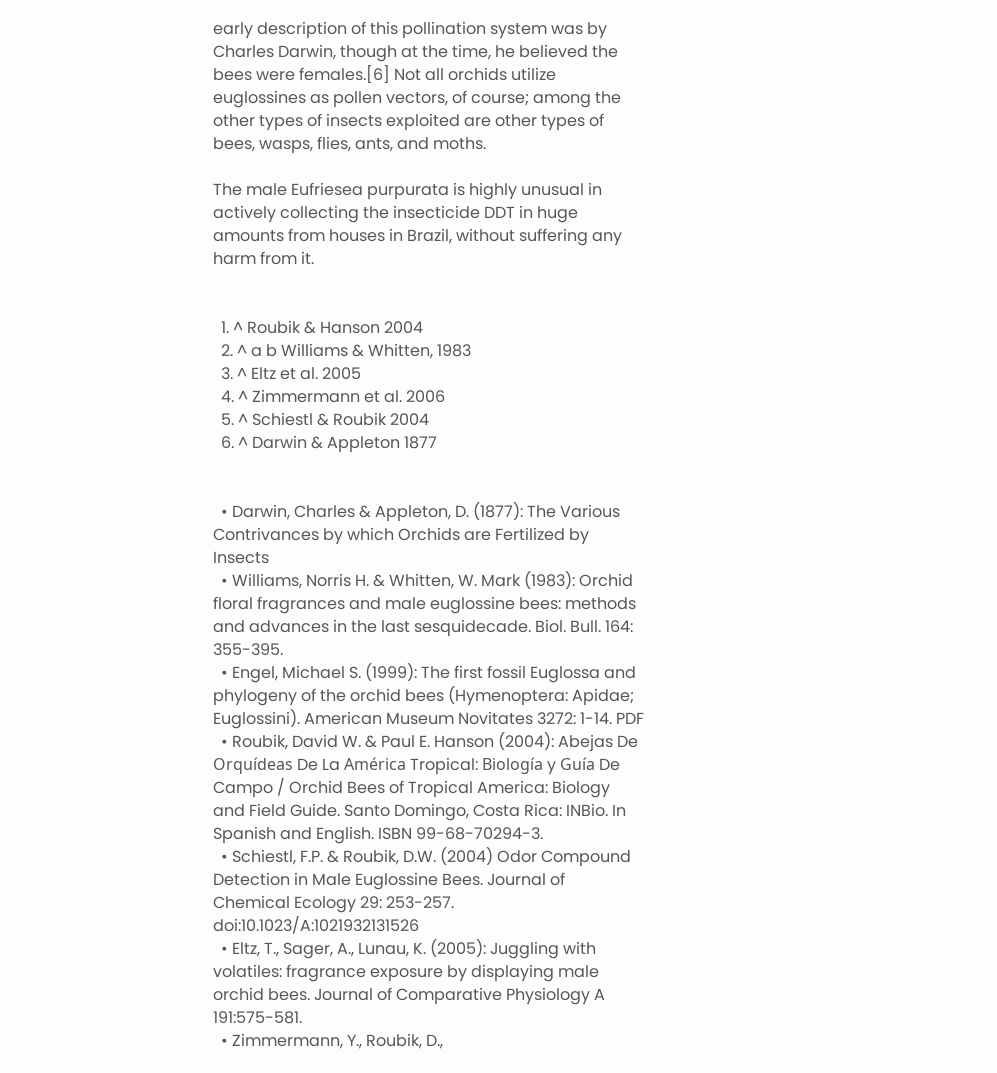early description of this pollination system was by Charles Darwin, though at the time, he believed the bees were females.[6] Not all orchids utilize euglossines as pollen vectors, of course; among the other types of insects exploited are other types of bees, wasps, flies, ants, and moths.

The male Eufriesea purpurata is highly unusual in actively collecting the insecticide DDT in huge amounts from houses in Brazil, without suffering any harm from it.


  1. ^ Roubik & Hanson 2004
  2. ^ a b Williams & Whitten, 1983
  3. ^ Eltz et al. 2005
  4. ^ Zimmermann et al. 2006
  5. ^ Schiestl & Roubik 2004
  6. ^ Darwin & Appleton 1877


  • Darwin, Charles & Appleton, D. (1877): The Various Contrivances by which Orchids are Fertilized by Insects
  • Williams, Norris H. & Whitten, W. Mark (1983): Orchid floral fragrances and male euglossine bees: methods and advances in the last sesquidecade. Biol. Bull. 164: 355-395.
  • Engel, Michael S. (1999): The first fossil Euglossa and phylogeny of the orchid bees (Hymenoptera: Apidae; Euglossini). American Museum Novitates 3272: 1-14. PDF
  • Roubik, David W. & Paul E. Hanson (2004): Abejas De Orquídeas De La América Tropical: Biología y Guía De Campo / Orchid Bees of Tropical America: Biology and Field Guide. Santo Domingo, Costa Rica: INBio. In Spanish and English. ISBN 99-68-70294-3.
  • Schiestl, F.P. & Roubik, D.W. (2004) Odor Compound Detection in Male Euglossine Bees. Journal of Chemical Ecology 29: 253-257. doi:10.1023/A:1021932131526
  • Eltz, T., Sager, A., Lunau, K. (2005): Juggling with volatiles: fragrance exposure by displaying male orchid bees. Journal of Comparative Physiology A 191:575-581.
  • Zimmermann, Y., Roubik, D.,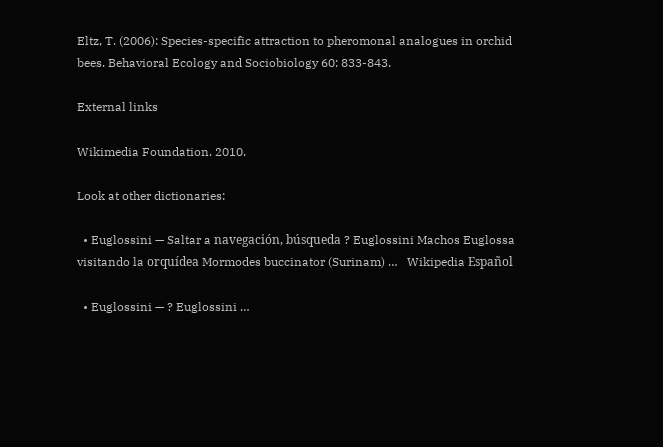Eltz, T. (2006): Species-specific attraction to pheromonal analogues in orchid bees. Behavioral Ecology and Sociobiology 60: 833-843.

External links

Wikimedia Foundation. 2010.

Look at other dictionaries:

  • Euglossini — Saltar a navegación, búsqueda ? Euglossini Machos Euglossa visitando la orquídea Mormodes buccinator (Surinam) …   Wikipedia Español

  • Euglossini — ? Euglossini …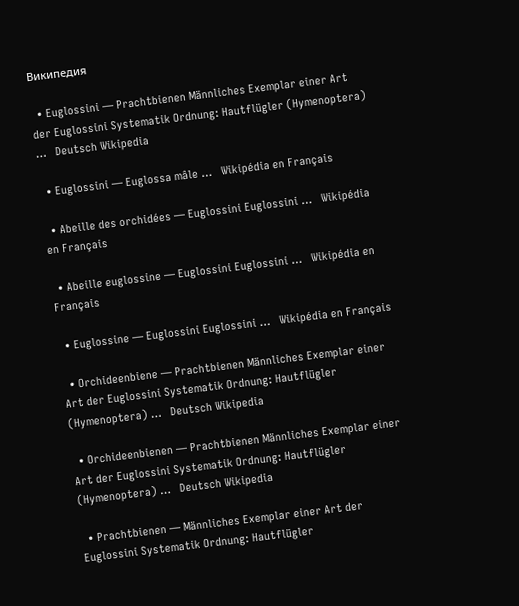Википедия

  • Euglossini — Prachtbienen Männliches Exemplar einer Art der Euglossini Systematik Ordnung: Hautflügler (Hymenoptera) …   Deutsch Wikipedia

  • Euglossini — Euglossa mâle …   Wikipédia en Français

  • Abeille des orchidées — Euglossini Euglossini …   Wikipédia en Français

  • Abeille euglossine — Euglossini Euglossini …   Wikipédia en Français

  • Euglossine — Euglossini Euglossini …   Wikipédia en Français

  • Orchideenbiene — Prachtbienen Männliches Exemplar einer Art der Euglossini Systematik Ordnung: Hautflügler (Hymenoptera) …   Deutsch Wikipedia

  • Orchideenbienen — Prachtbienen Männliches Exemplar einer Art der Euglossini Systematik Ordnung: Hautflügler (Hymenoptera) …   Deutsch Wikipedia

  • Prachtbienen — Männliches Exemplar einer Art der Euglossini Systematik Ordnung: Hautflügler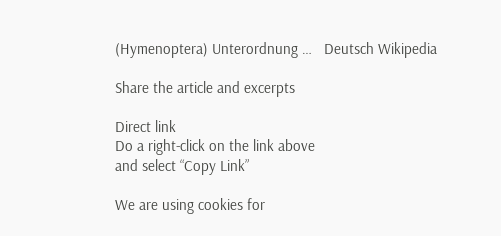(Hymenoptera) Unterordnung …   Deutsch Wikipedia

Share the article and excerpts

Direct link
Do a right-click on the link above
and select “Copy Link”

We are using cookies for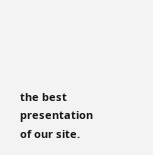the best presentation of our site.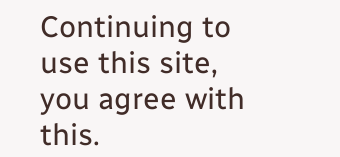Continuing to use this site, you agree with this.